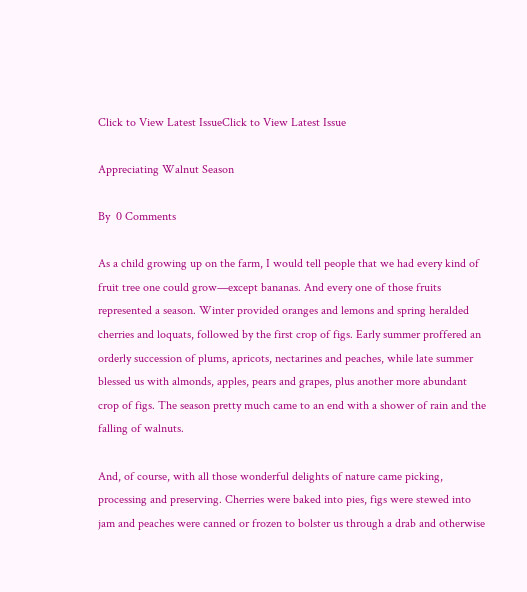Click to View Latest IssueClick to View Latest Issue

Appreciating Walnut Season

By  0 Comments

As a child growing up on the farm, I would tell people that we had every kind of fruit tree one could grow—except bananas. And every one of those fruits represented a season. Winter provided oranges and lemons and spring heralded cherries and loquats, followed by the first crop of figs. Early summer proffered an orderly succession of plums, apricots, nectarines and peaches, while late summer blessed us with almonds, apples, pears and grapes, plus another more abundant crop of figs. The season pretty much came to an end with a shower of rain and the falling of walnuts.

And, of course, with all those wonderful delights of nature came picking, processing and preserving. Cherries were baked into pies, figs were stewed into jam and peaches were canned or frozen to bolster us through a drab and otherwise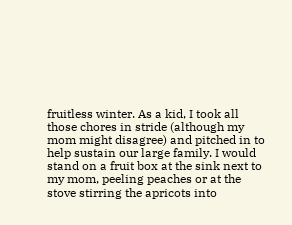fruitless winter. As a kid, I took all those chores in stride (although my mom might disagree) and pitched in to help sustain our large family. I would stand on a fruit box at the sink next to my mom, peeling peaches or at the stove stirring the apricots into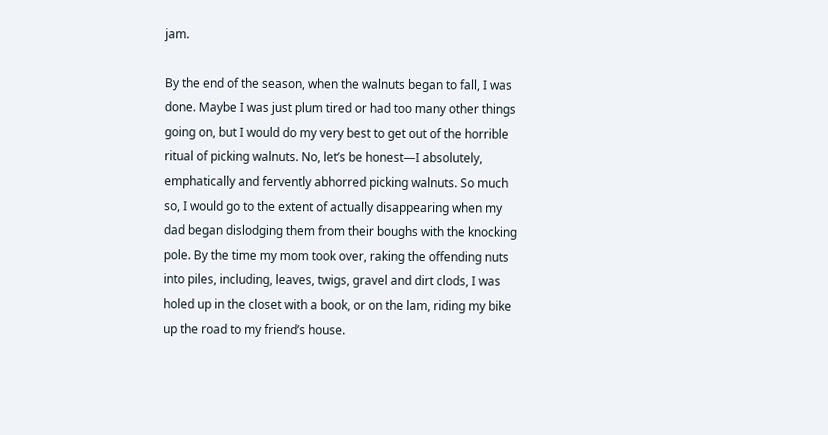jam.

By the end of the season, when the walnuts began to fall, I was done. Maybe I was just plum tired or had too many other things going on, but I would do my very best to get out of the horrible ritual of picking walnuts. No, let’s be honest—I absolutely, emphatically and fervently abhorred picking walnuts. So much so, I would go to the extent of actually disappearing when my dad began dislodging them from their boughs with the knocking pole. By the time my mom took over, raking the offending nuts into piles, including, leaves, twigs, gravel and dirt clods, I was holed up in the closet with a book, or on the lam, riding my bike up the road to my friend’s house.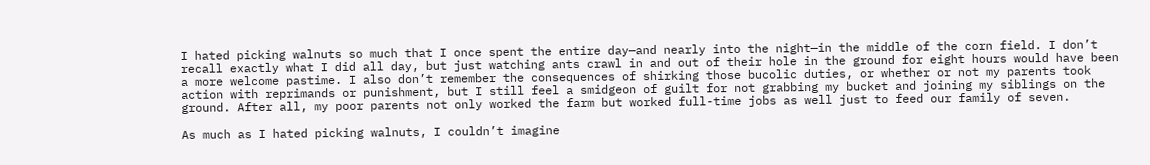I hated picking walnuts so much that I once spent the entire day—and nearly into the night—in the middle of the corn field. I don’t recall exactly what I did all day, but just watching ants crawl in and out of their hole in the ground for eight hours would have been a more welcome pastime. I also don’t remember the consequences of shirking those bucolic duties, or whether or not my parents took action with reprimands or punishment, but I still feel a smidgeon of guilt for not grabbing my bucket and joining my siblings on the ground. After all, my poor parents not only worked the farm but worked full-time jobs as well just to feed our family of seven.

As much as I hated picking walnuts, I couldn’t imagine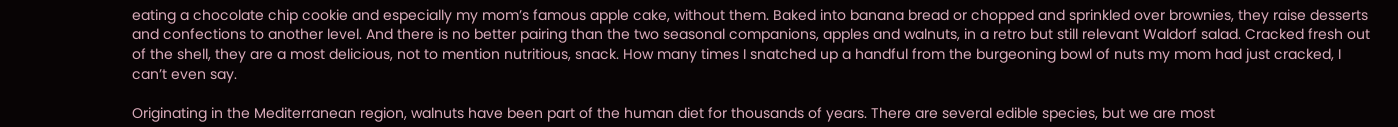eating a chocolate chip cookie and especially my mom’s famous apple cake, without them. Baked into banana bread or chopped and sprinkled over brownies, they raise desserts and confections to another level. And there is no better pairing than the two seasonal companions, apples and walnuts, in a retro but still relevant Waldorf salad. Cracked fresh out of the shell, they are a most delicious, not to mention nutritious, snack. How many times I snatched up a handful from the burgeoning bowl of nuts my mom had just cracked, I can’t even say.

Originating in the Mediterranean region, walnuts have been part of the human diet for thousands of years. There are several edible species, but we are most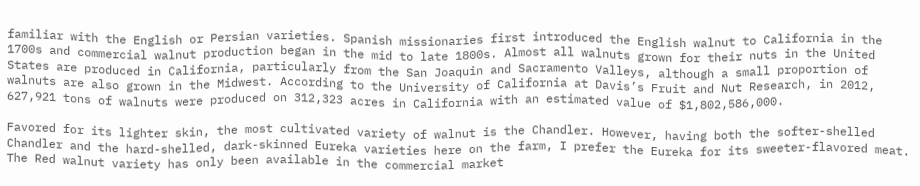familiar with the English or Persian varieties. Spanish missionaries first introduced the English walnut to California in the 1700s and commercial walnut production began in the mid to late 1800s. Almost all walnuts grown for their nuts in the United States are produced in California, particularly from the San Joaquin and Sacramento Valleys, although a small proportion of walnuts are also grown in the Midwest. According to the University of California at Davis’s Fruit and Nut Research, in 2012, 627,921 tons of walnuts were produced on 312,323 acres in California with an estimated value of $1,802,586,000.

Favored for its lighter skin, the most cultivated variety of walnut is the Chandler. However, having both the softer-shelled Chandler and the hard-shelled, dark-skinned Eureka varieties here on the farm, I prefer the Eureka for its sweeter-flavored meat. The Red walnut variety has only been available in the commercial market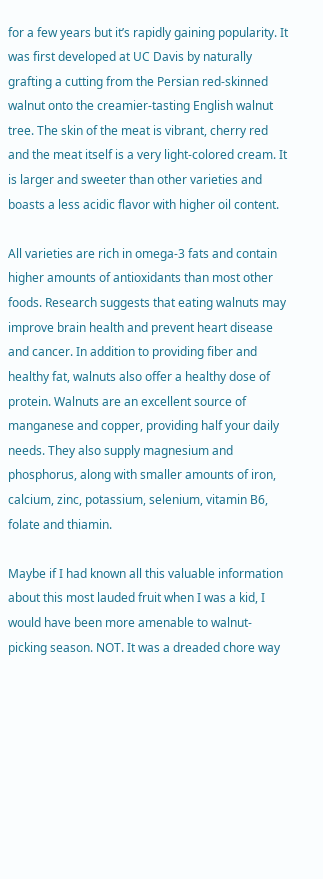for a few years but it’s rapidly gaining popularity. It was first developed at UC Davis by naturally grafting a cutting from the Persian red-skinned walnut onto the creamier-tasting English walnut tree. The skin of the meat is vibrant, cherry red and the meat itself is a very light-colored cream. It is larger and sweeter than other varieties and boasts a less acidic flavor with higher oil content.

All varieties are rich in omega-3 fats and contain higher amounts of antioxidants than most other foods. Research suggests that eating walnuts may improve brain health and prevent heart disease and cancer. In addition to providing fiber and healthy fat, walnuts also offer a healthy dose of protein. Walnuts are an excellent source of manganese and copper, providing half your daily needs. They also supply magnesium and phosphorus, along with smaller amounts of iron, calcium, zinc, potassium, selenium, vitamin B6, folate and thiamin.

Maybe if I had known all this valuable information about this most lauded fruit when I was a kid, I would have been more amenable to walnut-picking season. NOT. It was a dreaded chore way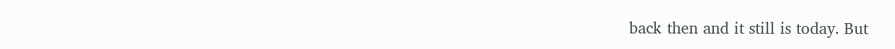back then and it still is today. But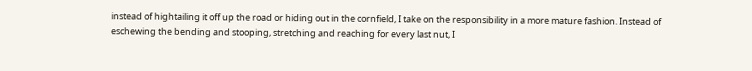instead of hightailing it off up the road or hiding out in the cornfield, I take on the responsibility in a more mature fashion. Instead of eschewing the bending and stooping, stretching and reaching for every last nut, I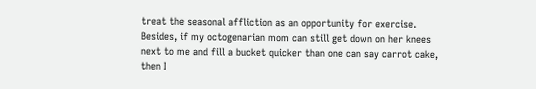treat the seasonal affliction as an opportunity for exercise. Besides, if my octogenarian mom can still get down on her knees next to me and fill a bucket quicker than one can say carrot cake, then I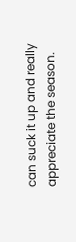can suck it up and really appreciate the season.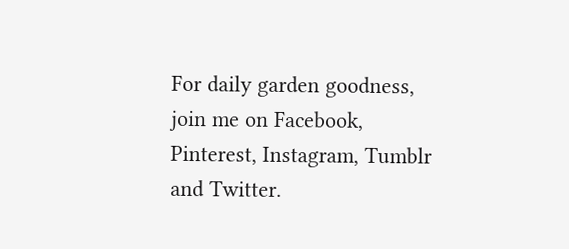For daily garden goodness, join me on Facebook, Pinterest, Instagram, Tumblr and Twitter.